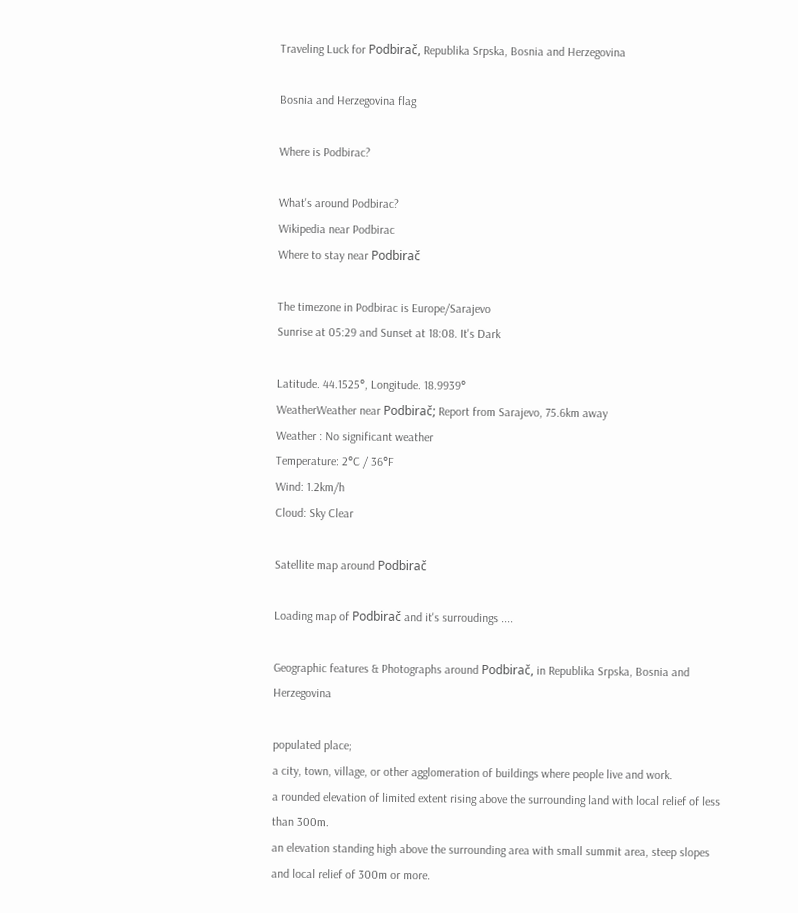Traveling Luck for Podbirač, Republika Srpska, Bosnia and Herzegovina

Bosnia and Herzegovina flag

Where is Podbirac?

What's around Podbirac?
Wikipedia near Podbirac
Where to stay near Podbirač

The timezone in Podbirac is Europe/Sarajevo
Sunrise at 05:29 and Sunset at 18:08. It's Dark

Latitude. 44.1525°, Longitude. 18.9939°
WeatherWeather near Podbirač; Report from Sarajevo, 75.6km away
Weather : No significant weather
Temperature: 2°C / 36°F
Wind: 1.2km/h
Cloud: Sky Clear

Satellite map around Podbirač

Loading map of Podbirač and it's surroudings ....

Geographic features & Photographs around Podbirač, in Republika Srpska, Bosnia and Herzegovina

populated place;
a city, town, village, or other agglomeration of buildings where people live and work.
a rounded elevation of limited extent rising above the surrounding land with local relief of less than 300m.
an elevation standing high above the surrounding area with small summit area, steep slopes and local relief of 300m or more.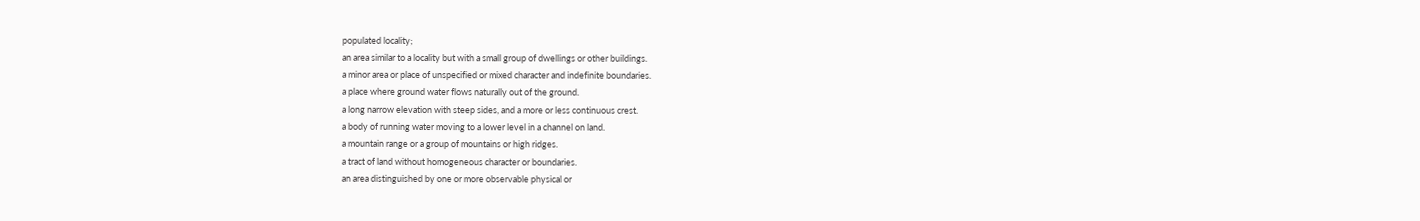populated locality;
an area similar to a locality but with a small group of dwellings or other buildings.
a minor area or place of unspecified or mixed character and indefinite boundaries.
a place where ground water flows naturally out of the ground.
a long narrow elevation with steep sides, and a more or less continuous crest.
a body of running water moving to a lower level in a channel on land.
a mountain range or a group of mountains or high ridges.
a tract of land without homogeneous character or boundaries.
an area distinguished by one or more observable physical or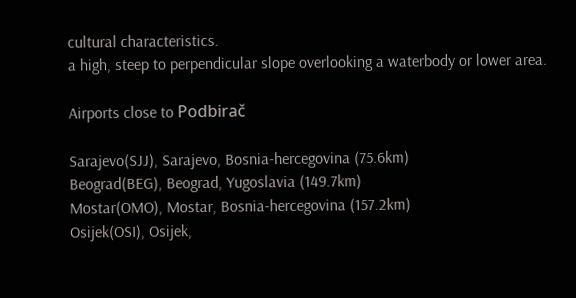cultural characteristics.
a high, steep to perpendicular slope overlooking a waterbody or lower area.

Airports close to Podbirač

Sarajevo(SJJ), Sarajevo, Bosnia-hercegovina (75.6km)
Beograd(BEG), Beograd, Yugoslavia (149.7km)
Mostar(OMO), Mostar, Bosnia-hercegovina (157.2km)
Osijek(OSI), Osijek,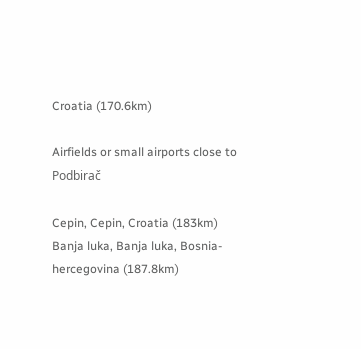Croatia (170.6km)

Airfields or small airports close to Podbirač

Cepin, Cepin, Croatia (183km)
Banja luka, Banja luka, Bosnia-hercegovina (187.8km)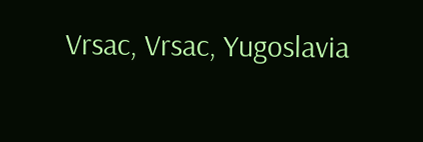Vrsac, Vrsac, Yugoslavia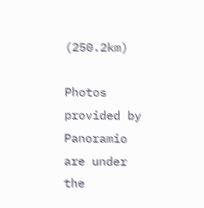(250.2km)

Photos provided by Panoramio are under the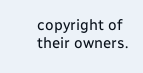copyright of their owners.